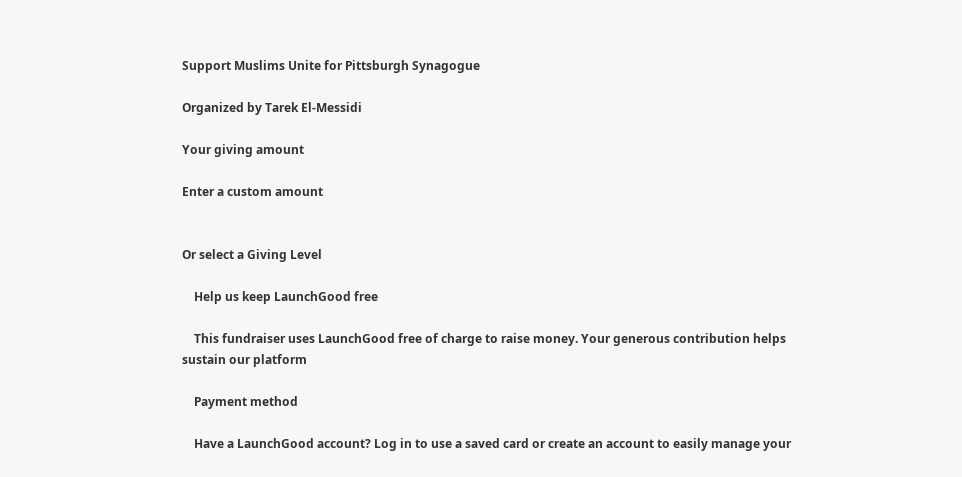Support Muslims Unite for Pittsburgh Synagogue

Organized by Tarek El-Messidi

Your giving amount

Enter a custom amount


Or select a Giving Level

    Help us keep LaunchGood free

    This fundraiser uses LaunchGood free of charge to raise money. Your generous contribution helps sustain our platform

    Payment method

    Have a LaunchGood account? Log in to use a saved card or create an account to easily manage your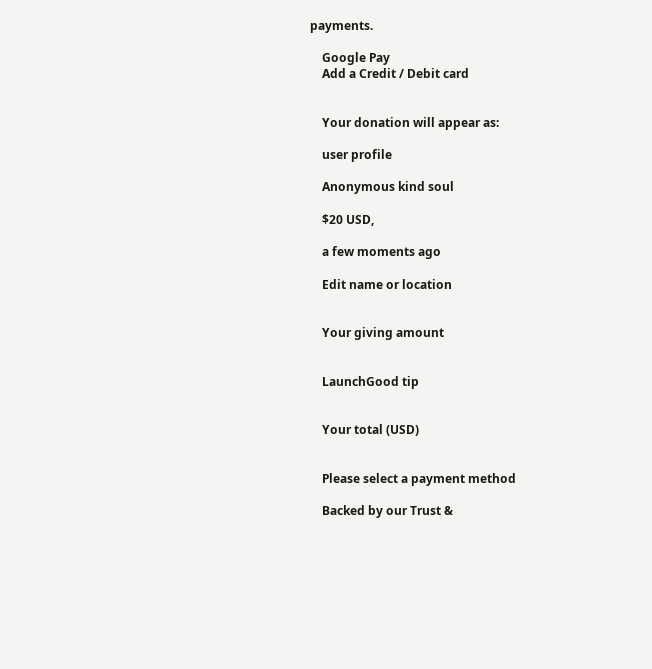payments.

    Google Pay
    Add a Credit / Debit card


    Your donation will appear as:

    user profile

    Anonymous kind soul

    $20 USD,

    a few moments ago

    Edit name or location


    Your giving amount


    LaunchGood tip


    Your total (USD)


    Please select a payment method

    Backed by our Trust &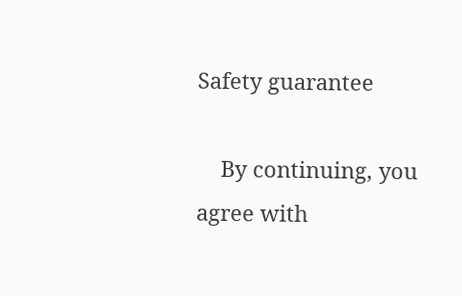Safety guarantee

    By continuing, you agree with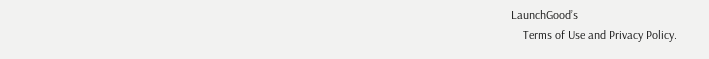LaunchGood’s
    Terms of Use and Privacy Policy.